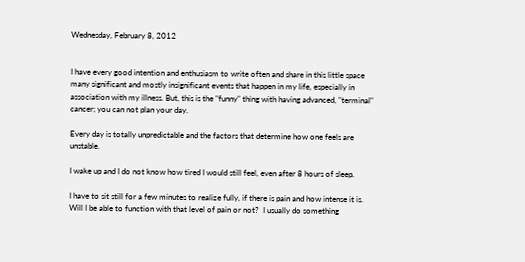Wednesday, February 8, 2012


I have every good intention and enthusiasm to write often and share in this little space many significant and mostly insignificant events that happen in my life, especially in association with my illness. But, this is the "funny" thing with having advanced, "terminal" cancer; you can not plan your day.

Every day is totally unpredictable and the factors that determine how one feels are unstable.

I wake up and I do not know how tired I would still feel, even after 8 hours of sleep.

I have to sit still for a few minutes to realize fully, if there is pain and how intense it is. Will I be able to function with that level of pain or not?  I usually do something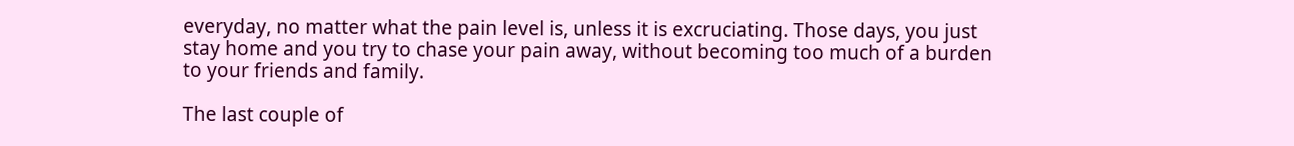everyday, no matter what the pain level is, unless it is excruciating. Those days, you just stay home and you try to chase your pain away, without becoming too much of a burden to your friends and family.

The last couple of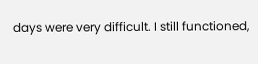days were very difficult. I still functioned,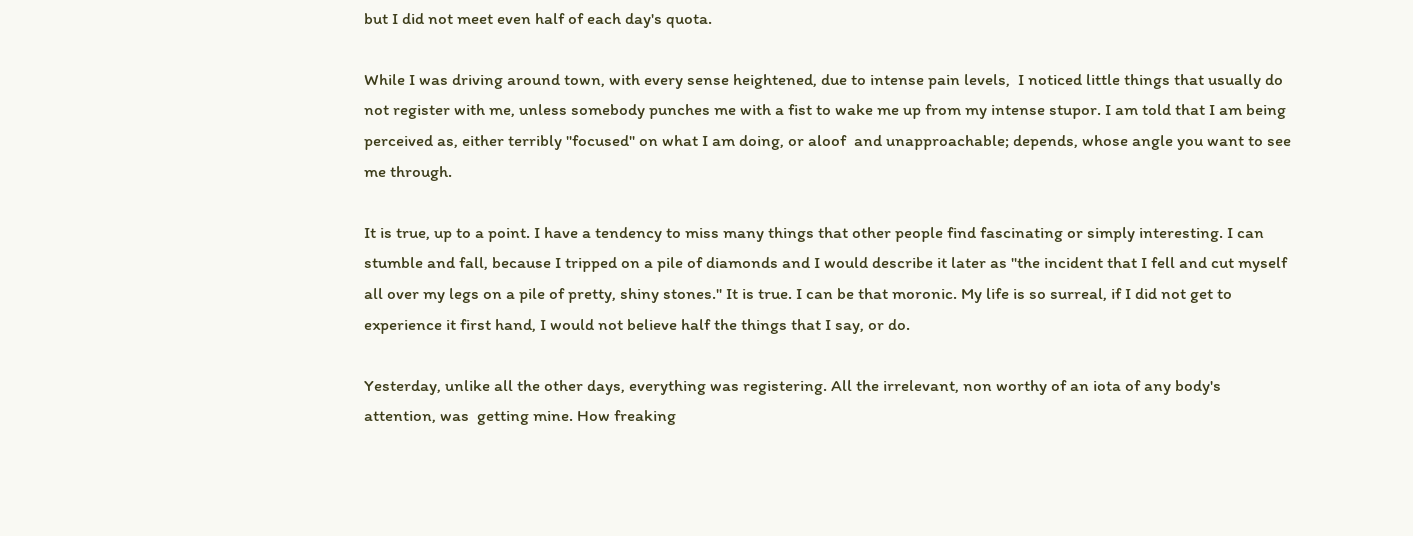but I did not meet even half of each day's quota.

While I was driving around town, with every sense heightened, due to intense pain levels,  I noticed little things that usually do not register with me, unless somebody punches me with a fist to wake me up from my intense stupor. I am told that I am being perceived as, either terribly "focused" on what I am doing, or aloof  and unapproachable; depends, whose angle you want to see me through.

It is true, up to a point. I have a tendency to miss many things that other people find fascinating or simply interesting. I can stumble and fall, because I tripped on a pile of diamonds and I would describe it later as "the incident that I fell and cut myself all over my legs on a pile of pretty, shiny stones." It is true. I can be that moronic. My life is so surreal, if I did not get to experience it first hand, I would not believe half the things that I say, or do.

Yesterday, unlike all the other days, everything was registering. All the irrelevant, non worthy of an iota of any body's attention, was  getting mine. How freaking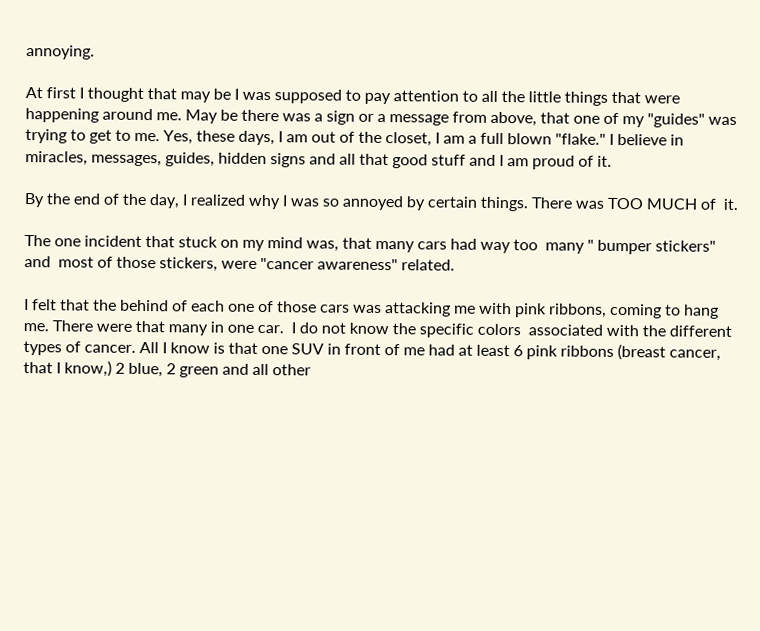annoying.

At first I thought that may be I was supposed to pay attention to all the little things that were happening around me. May be there was a sign or a message from above, that one of my "guides" was trying to get to me. Yes, these days, I am out of the closet, I am a full blown "flake." I believe in miracles, messages, guides, hidden signs and all that good stuff and I am proud of it.

By the end of the day, I realized why I was so annoyed by certain things. There was TOO MUCH of  it.

The one incident that stuck on my mind was, that many cars had way too  many " bumper stickers" and  most of those stickers, were "cancer awareness" related.

I felt that the behind of each one of those cars was attacking me with pink ribbons, coming to hang me. There were that many in one car.  I do not know the specific colors  associated with the different types of cancer. All I know is that one SUV in front of me had at least 6 pink ribbons (breast cancer, that I know,) 2 blue, 2 green and all other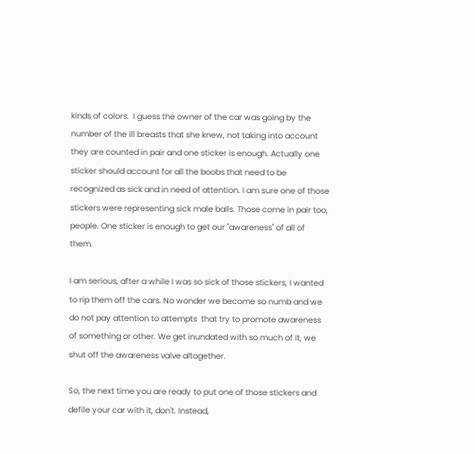kinds of colors.  I guess the owner of the car was going by the number of the ill breasts that she knew, not taking into account they are counted in pair and one sticker is enough. Actually one sticker should account for all the boobs that need to be recognized as sick and in need of attention. I am sure one of those stickers were representing sick male balls. Those come in pair too, people. One sticker is enough to get our "awareness" of all of them.

I am serious, after a while I was so sick of those stickers, I wanted to rip them off the cars. No wonder we become so numb and we do not pay attention to attempts  that try to promote awareness of something or other. We get inundated with so much of it, we shut off the awareness valve altogether.

So, the next time you are ready to put one of those stickers and defile your car with it, don't. Instead,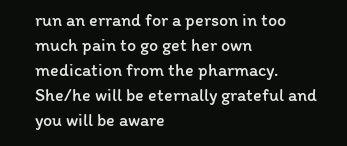run an errand for a person in too much pain to go get her own medication from the pharmacy. She/he will be eternally grateful and you will be aware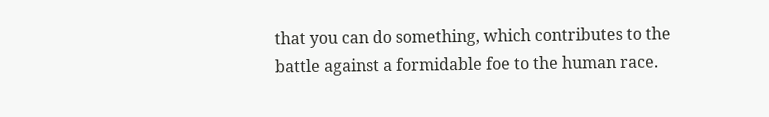that you can do something, which contributes to the battle against a formidable foe to the human race.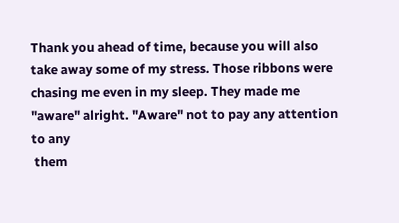Thank you ahead of time, because you will also take away some of my stress. Those ribbons were chasing me even in my sleep. They made me "aware" alright. "Aware" not to pay any attention to any
 them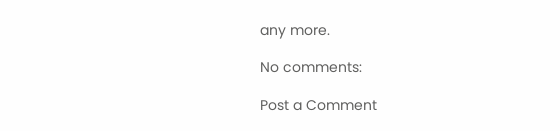any more.

No comments:

Post a Comment